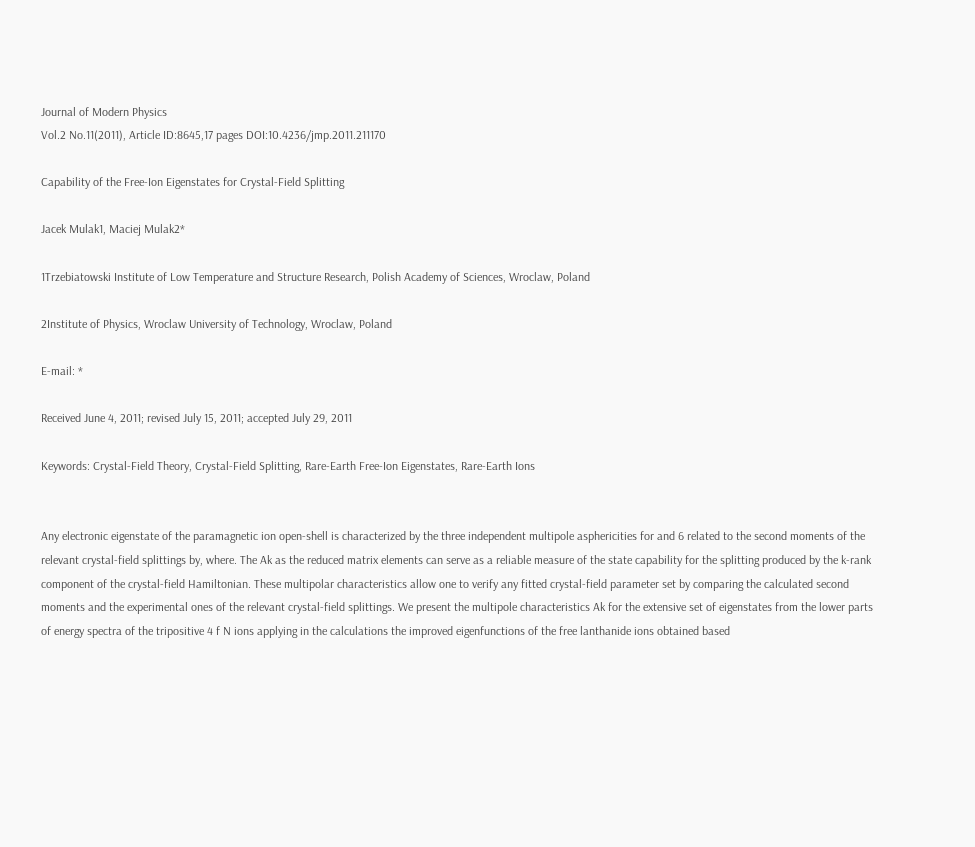Journal of Modern Physics
Vol.2 No.11(2011), Article ID:8645,17 pages DOI:10.4236/jmp.2011.211170

Capability of the Free-Ion Eigenstates for Crystal-Field Splitting

Jacek Mulak1, Maciej Mulak2*

1Trzebiatowski Institute of Low Temperature and Structure Research, Polish Academy of Sciences, Wroclaw, Poland

2Institute of Physics, Wroclaw University of Technology, Wroclaw, Poland

E-mail: *

Received June 4, 2011; revised July 15, 2011; accepted July 29, 2011

Keywords: Crystal-Field Theory, Crystal-Field Splitting, Rare-Earth Free-Ion Eigenstates, Rare-Earth Ions


Any electronic eigenstate of the paramagnetic ion open-shell is characterized by the three independent multipole asphericities for and 6 related to the second moments of the relevant crystal-field splittings by, where. The Ak as the reduced matrix elements can serve as a reliable measure of the state capability for the splitting produced by the k-rank component of the crystal-field Hamiltonian. These multipolar characteristics allow one to verify any fitted crystal-field parameter set by comparing the calculated second moments and the experimental ones of the relevant crystal-field splittings. We present the multipole characteristics Ak for the extensive set of eigenstates from the lower parts of energy spectra of the tripositive 4 f N ions applying in the calculations the improved eigenfunctions of the free lanthanide ions obtained based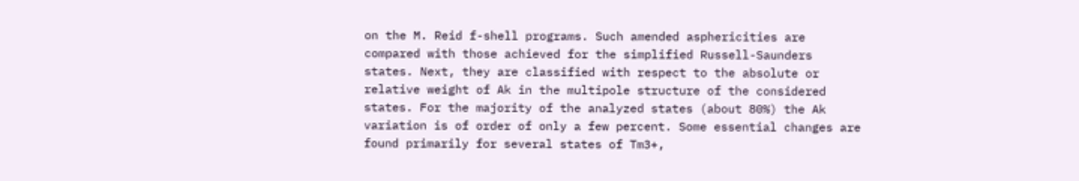on the M. Reid f-shell programs. Such amended asphericities are compared with those achieved for the simplified Russell-Saunders states. Next, they are classified with respect to the absolute or relative weight of Ak in the multipole structure of the considered states. For the majority of the analyzed states (about 80%) the Ak variation is of order of only a few percent. Some essential changes are found primarily for several states of Tm3+,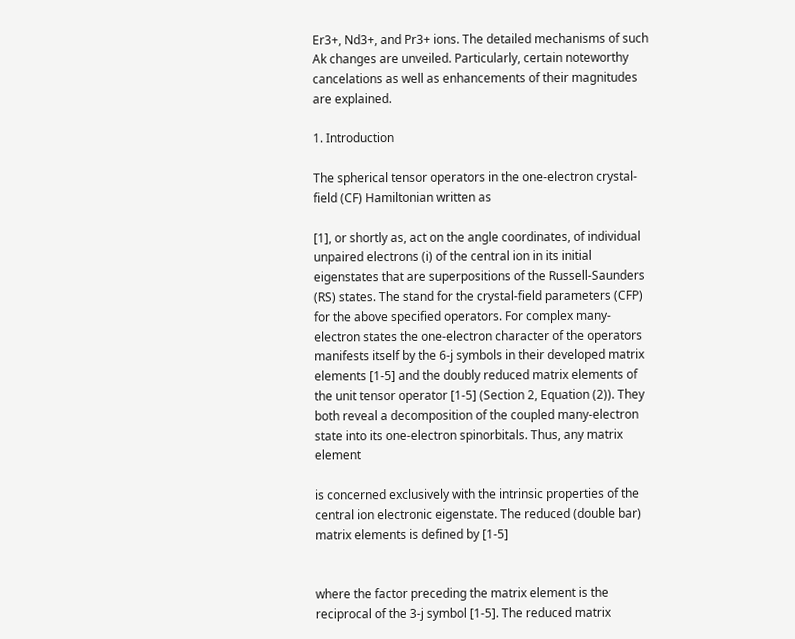Er3+, Nd3+, and Pr3+ ions. The detailed mechanisms of such Ak changes are unveiled. Particularly, certain noteworthy cancelations as well as enhancements of their magnitudes are explained.

1. Introduction

The spherical tensor operators in the one-electron crystal-field (CF) Hamiltonian written as

[1], or shortly as, act on the angle coordinates, of individual unpaired electrons (i) of the central ion in its initial eigenstates that are superpositions of the Russell-Saunders (RS) states. The stand for the crystal-field parameters (CFP) for the above specified operators. For complex many-electron states the one-electron character of the operators manifests itself by the 6-j symbols in their developed matrix elements [1-5] and the doubly reduced matrix elements of the unit tensor operator [1-5] (Section 2, Equation (2)). They both reveal a decomposition of the coupled many-electron state into its one-electron spinorbitals. Thus, any matrix element

is concerned exclusively with the intrinsic properties of the central ion electronic eigenstate. The reduced (double bar) matrix elements is defined by [1-5]


where the factor preceding the matrix element is the reciprocal of the 3-j symbol [1-5]. The reduced matrix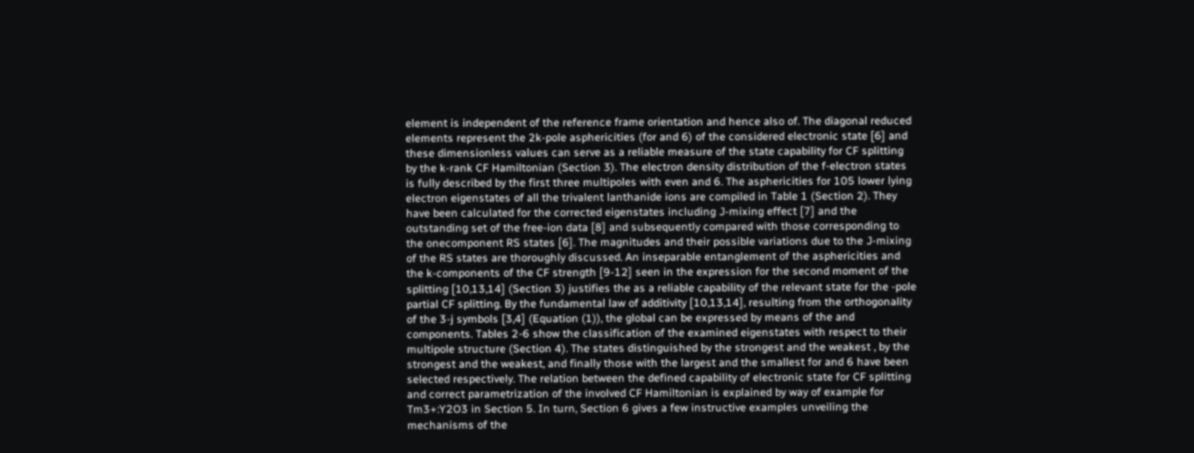element is independent of the reference frame orientation and hence also of. The diagonal reduced elements represent the 2k-pole asphericities (for and 6) of the considered electronic state [6] and these dimensionless values can serve as a reliable measure of the state capability for CF splitting by the k-rank CF Hamiltonian (Section 3). The electron density distribution of the f-electron states is fully described by the first three multipoles with even and 6. The asphericities for 105 lower lying electron eigenstates of all the trivalent lanthanide ions are compiled in Table 1 (Section 2). They have been calculated for the corrected eigenstates including J-mixing effect [7] and the outstanding set of the free-ion data [8] and subsequently compared with those corresponding to the onecomponent RS states [6]. The magnitudes and their possible variations due to the J-mixing of the RS states are thoroughly discussed. An inseparable entanglement of the asphericities and the k-components of the CF strength [9-12] seen in the expression for the second moment of the splitting [10,13,14] (Section 3) justifies the as a reliable capability of the relevant state for the -pole partial CF splitting. By the fundamental law of additivity [10,13,14], resulting from the orthogonality of the 3-j symbols [3,4] (Equation (1)), the global can be expressed by means of the and components. Tables 2-6 show the classification of the examined eigenstates with respect to their multipole structure (Section 4). The states distinguished by the strongest and the weakest , by the strongest and the weakest, and finally those with the largest and the smallest for and 6 have been selected respectively. The relation between the defined capability of electronic state for CF splitting and correct parametrization of the involved CF Hamiltonian is explained by way of example for Tm3+:Y2O3 in Section 5. In turn, Section 6 gives a few instructive examples unveiling the mechanisms of the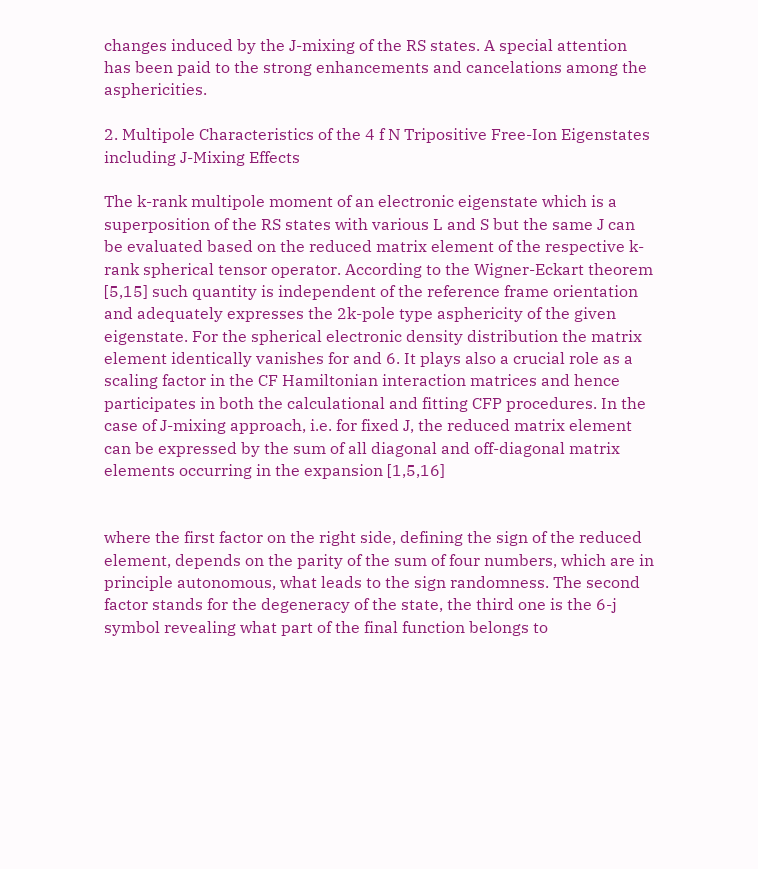changes induced by the J-mixing of the RS states. A special attention has been paid to the strong enhancements and cancelations among the asphericities.

2. Multipole Characteristics of the 4 f N Tripositive Free-Ion Eigenstates including J-Mixing Effects

The k-rank multipole moment of an electronic eigenstate which is a superposition of the RS states with various L and S but the same J can be evaluated based on the reduced matrix element of the respective k-rank spherical tensor operator. According to the Wigner-Eckart theorem [5,15] such quantity is independent of the reference frame orientation and adequately expresses the 2k-pole type asphericity of the given eigenstate. For the spherical electronic density distribution the matrix element identically vanishes for and 6. It plays also a crucial role as a scaling factor in the CF Hamiltonian interaction matrices and hence participates in both the calculational and fitting CFP procedures. In the case of J-mixing approach, i.e. for fixed J, the reduced matrix element can be expressed by the sum of all diagonal and off-diagonal matrix elements occurring in the expansion [1,5,16]


where the first factor on the right side, defining the sign of the reduced element, depends on the parity of the sum of four numbers, which are in principle autonomous, what leads to the sign randomness. The second factor stands for the degeneracy of the state, the third one is the 6-j symbol revealing what part of the final function belongs to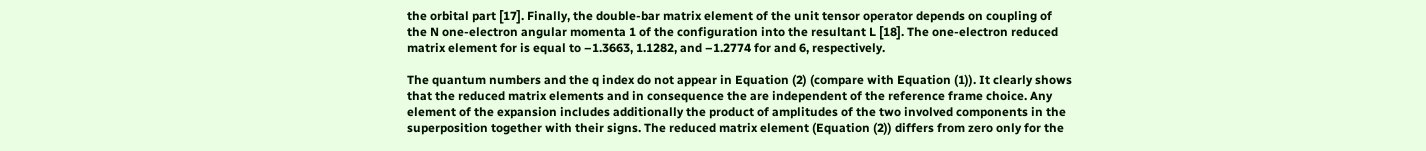the orbital part [17]. Finally, the double-bar matrix element of the unit tensor operator depends on coupling of the N one-electron angular momenta 1 of the configuration into the resultant L [18]. The one-electron reduced matrix element for is equal to –1.3663, 1.1282, and –1.2774 for and 6, respectively.

The quantum numbers and the q index do not appear in Equation (2) (compare with Equation (1)). It clearly shows that the reduced matrix elements and in consequence the are independent of the reference frame choice. Any element of the expansion includes additionally the product of amplitudes of the two involved components in the superposition together with their signs. The reduced matrix element (Equation (2)) differs from zero only for the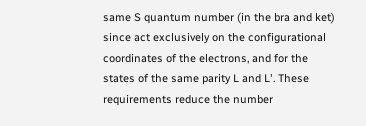same S quantum number (in the bra and ket) since act exclusively on the configurational coordinates of the electrons, and for the states of the same parity L and L'. These requirements reduce the number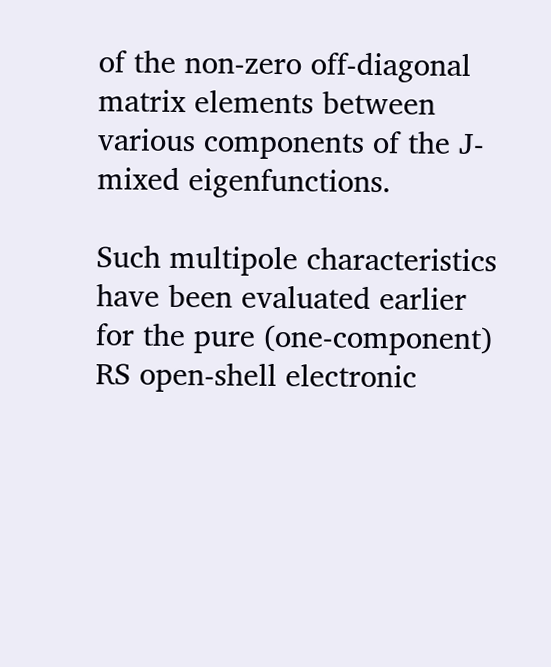of the non-zero off-diagonal matrix elements between various components of the J-mixed eigenfunctions.

Such multipole characteristics have been evaluated earlier for the pure (one-component) RS open-shell electronic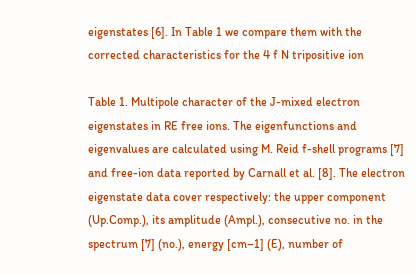eigenstates [6]. In Table 1 we compare them with the corrected characteristics for the 4 f N tripositive ion

Table 1. Multipole character of the J-mixed electron eigenstates in RE free ions. The eigenfunctions and eigenvalues are calculated using M. Reid f-shell programs [7] and free-ion data reported by Carnall et al. [8]. The electron eigenstate data cover respectively: the upper component (Up.Comp.), its amplitude (Ampl.), consecutive no. in the spectrum [7] (no.), energy [cm–1] (E), number of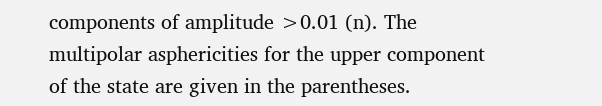components of amplitude >0.01 (n). The multipolar asphericities for the upper component of the state are given in the parentheses.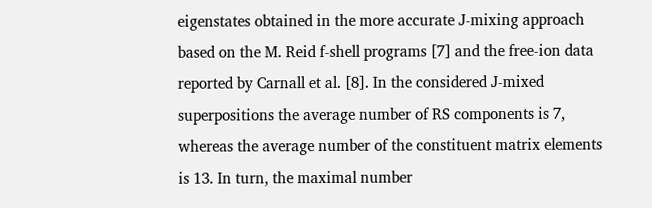eigenstates obtained in the more accurate J-mixing approach based on the M. Reid f-shell programs [7] and the free-ion data reported by Carnall et al. [8]. In the considered J-mixed superpositions the average number of RS components is 7, whereas the average number of the constituent matrix elements is 13. In turn, the maximal number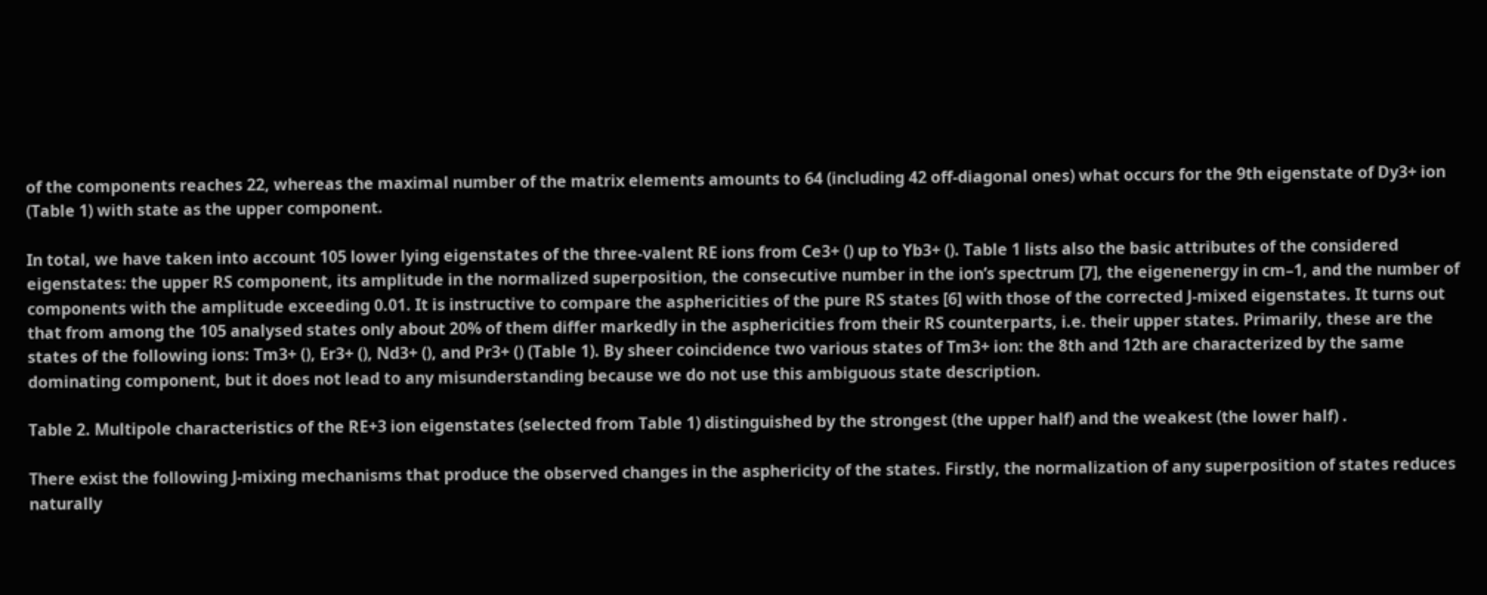of the components reaches 22, whereas the maximal number of the matrix elements amounts to 64 (including 42 off-diagonal ones) what occurs for the 9th eigenstate of Dy3+ ion (Table 1) with state as the upper component.

In total, we have taken into account 105 lower lying eigenstates of the three-valent RE ions from Ce3+ () up to Yb3+ (). Table 1 lists also the basic attributes of the considered eigenstates: the upper RS component, its amplitude in the normalized superposition, the consecutive number in the ion’s spectrum [7], the eigenenergy in cm–1, and the number of components with the amplitude exceeding 0.01. It is instructive to compare the asphericities of the pure RS states [6] with those of the corrected J-mixed eigenstates. It turns out that from among the 105 analysed states only about 20% of them differ markedly in the asphericities from their RS counterparts, i.e. their upper states. Primarily, these are the states of the following ions: Tm3+ (), Er3+ (), Nd3+ (), and Pr3+ () (Table 1). By sheer coincidence two various states of Tm3+ ion: the 8th and 12th are characterized by the same dominating component, but it does not lead to any misunderstanding because we do not use this ambiguous state description.

Table 2. Multipole characteristics of the RE+3 ion eigenstates (selected from Table 1) distinguished by the strongest (the upper half) and the weakest (the lower half) .

There exist the following J-mixing mechanisms that produce the observed changes in the asphericity of the states. Firstly, the normalization of any superposition of states reduces naturally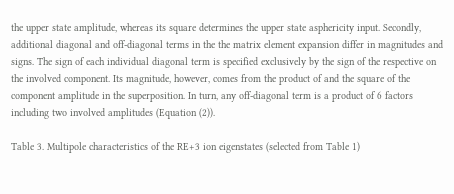the upper state amplitude, whereas its square determines the upper state asphericity input. Secondly, additional diagonal and off-diagonal terms in the the matrix element expansion differ in magnitudes and signs. The sign of each individual diagonal term is specified exclusively by the sign of the respective on the involved component. Its magnitude, however, comes from the product of and the square of the component amplitude in the superposition. In turn, any off-diagonal term is a product of 6 factors including two involved amplitudes (Equation (2)).

Table 3. Multipole characteristics of the RE+3 ion eigenstates (selected from Table 1)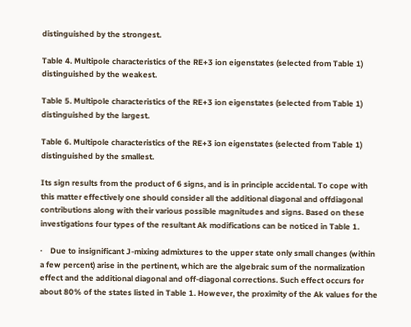distinguished by the strongest.

Table 4. Multipole characteristics of the RE+3 ion eigenstates (selected from Table 1) distinguished by the weakest.

Table 5. Multipole characteristics of the RE+3 ion eigenstates (selected from Table 1) distinguished by the largest.

Table 6. Multipole characteristics of the RE+3 ion eigenstates (selected from Table 1) distinguished by the smallest.

Its sign results from the product of 6 signs, and is in principle accidental. To cope with this matter effectively one should consider all the additional diagonal and offdiagonal contributions along with their various possible magnitudes and signs. Based on these investigations four types of the resultant Ak modifications can be noticed in Table 1.

·    Due to insignificant J-mixing admixtures to the upper state only small changes (within a few percent) arise in the pertinent, which are the algebraic sum of the normalization effect and the additional diagonal and off-diagonal corrections. Such effect occurs for about 80% of the states listed in Table 1. However, the proximity of the Ak values for the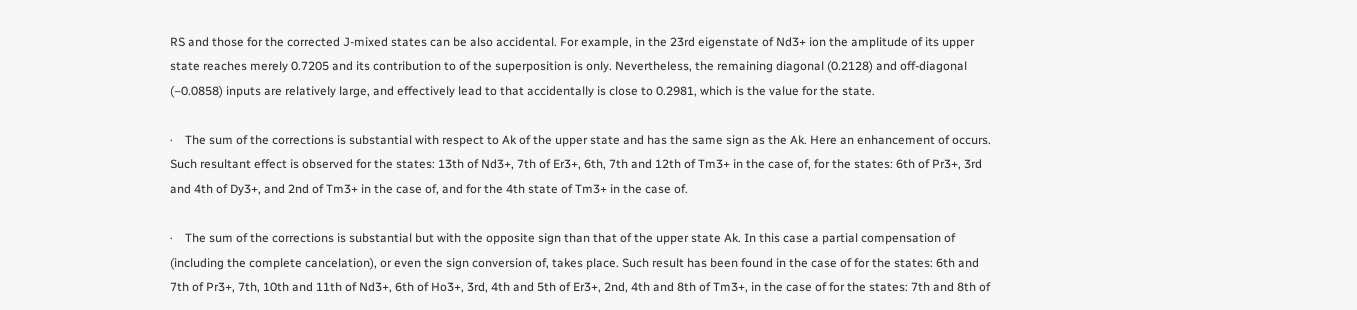RS and those for the corrected J-mixed states can be also accidental. For example, in the 23rd eigenstate of Nd3+ ion the amplitude of its upper state reaches merely 0.7205 and its contribution to of the superposition is only. Nevertheless, the remaining diagonal (0.2128) and off-diagonal (–0.0858) inputs are relatively large, and effectively lead to that accidentally is close to 0.2981, which is the value for the state.

·    The sum of the corrections is substantial with respect to Ak of the upper state and has the same sign as the Ak. Here an enhancement of occurs. Such resultant effect is observed for the states: 13th of Nd3+, 7th of Er3+, 6th, 7th and 12th of Tm3+ in the case of, for the states: 6th of Pr3+, 3rd and 4th of Dy3+, and 2nd of Tm3+ in the case of, and for the 4th state of Tm3+ in the case of.

·    The sum of the corrections is substantial but with the opposite sign than that of the upper state Ak. In this case a partial compensation of (including the complete cancelation), or even the sign conversion of, takes place. Such result has been found in the case of for the states: 6th and 7th of Pr3+, 7th, 10th and 11th of Nd3+, 6th of Ho3+, 3rd, 4th and 5th of Er3+, 2nd, 4th and 8th of Tm3+, in the case of for the states: 7th and 8th of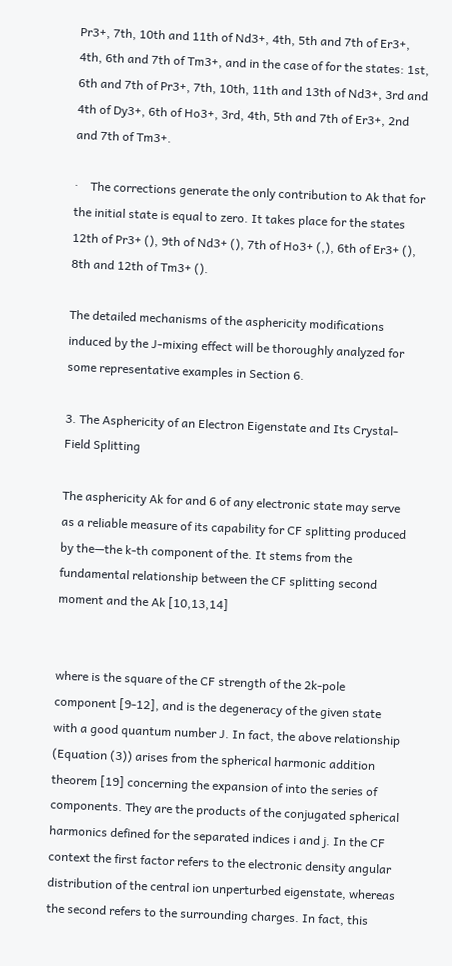Pr3+, 7th, 10th and 11th of Nd3+, 4th, 5th and 7th of Er3+, 4th, 6th and 7th of Tm3+, and in the case of for the states: 1st, 6th and 7th of Pr3+, 7th, 10th, 11th and 13th of Nd3+, 3rd and 4th of Dy3+, 6th of Ho3+, 3rd, 4th, 5th and 7th of Er3+, 2nd and 7th of Tm3+.

·    The corrections generate the only contribution to Ak that for the initial state is equal to zero. It takes place for the states 12th of Pr3+ (), 9th of Nd3+ (), 7th of Ho3+ (,), 6th of Er3+ (), 8th and 12th of Tm3+ ().

The detailed mechanisms of the asphericity modifications induced by the J-mixing effect will be thoroughly analyzed for some representative examples in Section 6.

3. The Asphericity of an Electron Eigenstate and Its Crystal-Field Splitting

The asphericity Ak for and 6 of any electronic state may serve as a reliable measure of its capability for CF splitting produced by the—the k-th component of the. It stems from the fundamental relationship between the CF splitting second moment and the Ak [10,13,14]


where is the square of the CF strength of the 2k-pole component [9-12], and is the degeneracy of the given state with a good quantum number J. In fact, the above relationship (Equation (3)) arises from the spherical harmonic addition theorem [19] concerning the expansion of into the series of components. They are the products of the conjugated spherical harmonics defined for the separated indices i and j. In the CF context the first factor refers to the electronic density angular distribution of the central ion unperturbed eigenstate, whereas the second refers to the surrounding charges. In fact, this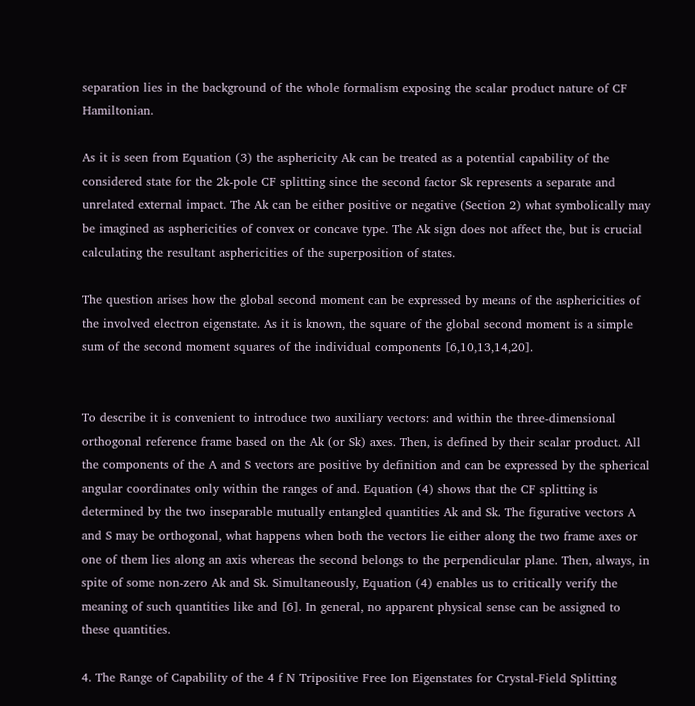separation lies in the background of the whole formalism exposing the scalar product nature of CF Hamiltonian.

As it is seen from Equation (3) the asphericity Ak can be treated as a potential capability of the considered state for the 2k-pole CF splitting since the second factor Sk represents a separate and unrelated external impact. The Ak can be either positive or negative (Section 2) what symbolically may be imagined as asphericities of convex or concave type. The Ak sign does not affect the, but is crucial calculating the resultant asphericities of the superposition of states.

The question arises how the global second moment can be expressed by means of the asphericities of the involved electron eigenstate. As it is known, the square of the global second moment is a simple sum of the second moment squares of the individual components [6,10,13,14,20].


To describe it is convenient to introduce two auxiliary vectors: and within the three-dimensional orthogonal reference frame based on the Ak (or Sk) axes. Then, is defined by their scalar product. All the components of the A and S vectors are positive by definition and can be expressed by the spherical angular coordinates only within the ranges of and. Equation (4) shows that the CF splitting is determined by the two inseparable mutually entangled quantities Ak and Sk. The figurative vectors A and S may be orthogonal, what happens when both the vectors lie either along the two frame axes or one of them lies along an axis whereas the second belongs to the perpendicular plane. Then, always, in spite of some non-zero Ak and Sk. Simultaneously, Equation (4) enables us to critically verify the meaning of such quantities like and [6]. In general, no apparent physical sense can be assigned to these quantities.

4. The Range of Capability of the 4 f N Tripositive Free Ion Eigenstates for Crystal-Field Splitting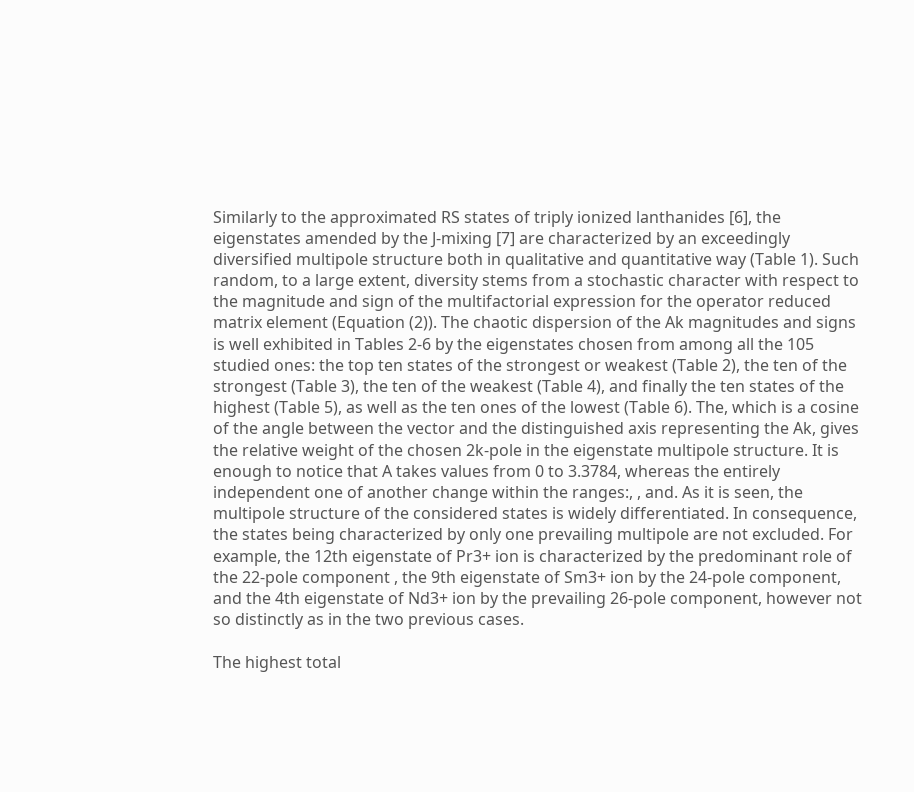Similarly to the approximated RS states of triply ionized lanthanides [6], the eigenstates amended by the J-mixing [7] are characterized by an exceedingly diversified multipole structure both in qualitative and quantitative way (Table 1). Such random, to a large extent, diversity stems from a stochastic character with respect to the magnitude and sign of the multifactorial expression for the operator reduced matrix element (Equation (2)). The chaotic dispersion of the Ak magnitudes and signs is well exhibited in Tables 2-6 by the eigenstates chosen from among all the 105 studied ones: the top ten states of the strongest or weakest (Table 2), the ten of the strongest (Table 3), the ten of the weakest (Table 4), and finally the ten states of the highest (Table 5), as well as the ten ones of the lowest (Table 6). The, which is a cosine of the angle between the vector and the distinguished axis representing the Ak, gives the relative weight of the chosen 2k-pole in the eigenstate multipole structure. It is enough to notice that A takes values from 0 to 3.3784, whereas the entirely independent one of another change within the ranges:, , and. As it is seen, the multipole structure of the considered states is widely differentiated. In consequence, the states being characterized by only one prevailing multipole are not excluded. For example, the 12th eigenstate of Pr3+ ion is characterized by the predominant role of the 22-pole component , the 9th eigenstate of Sm3+ ion by the 24-pole component, and the 4th eigenstate of Nd3+ ion by the prevailing 26-pole component, however not so distinctly as in the two previous cases.

The highest total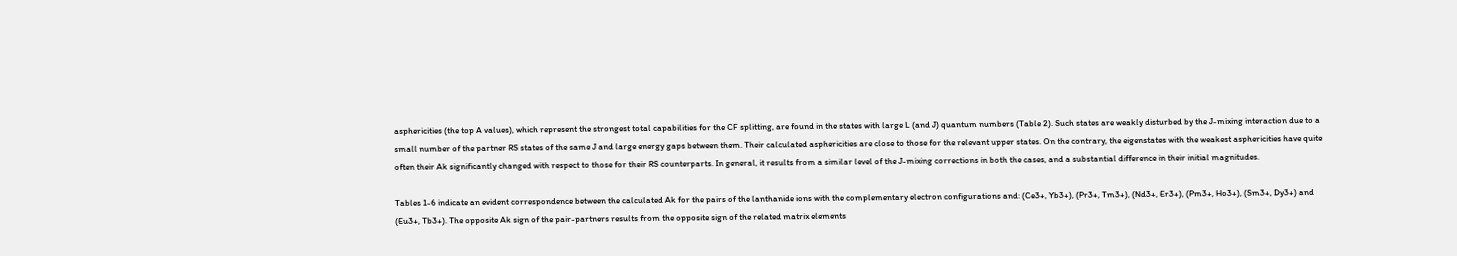asphericities (the top A values), which represent the strongest total capabilities for the CF splitting, are found in the states with large L (and J) quantum numbers (Table 2). Such states are weakly disturbed by the J-mixing interaction due to a small number of the partner RS states of the same J and large energy gaps between them. Their calculated asphericities are close to those for the relevant upper states. On the contrary, the eigenstates with the weakest asphericities have quite often their Ak significantly changed with respect to those for their RS counterparts. In general, it results from a similar level of the J-mixing corrections in both the cases, and a substantial difference in their initial magnitudes.

Tables 1-6 indicate an evident correspondence between the calculated Ak for the pairs of the lanthanide ions with the complementary electron configurations and: (Ce3+, Yb3+), (Pr3+, Tm3+), (Nd3+, Er3+), (Pm3+, Ho3+), (Sm3+, Dy3+) and (Eu3+, Tb3+). The opposite Ak sign of the pair-partners results from the opposite sign of the related matrix elements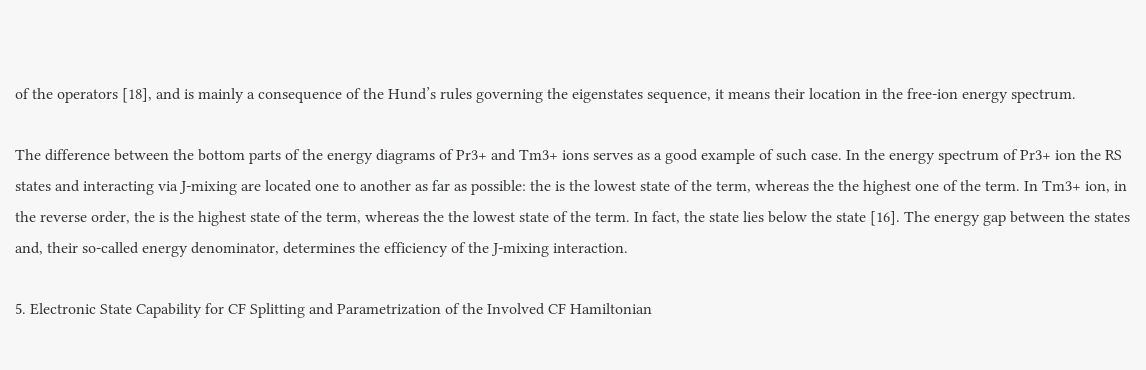of the operators [18], and is mainly a consequence of the Hund’s rules governing the eigenstates sequence, it means their location in the free-ion energy spectrum.

The difference between the bottom parts of the energy diagrams of Pr3+ and Tm3+ ions serves as a good example of such case. In the energy spectrum of Pr3+ ion the RS states and interacting via J-mixing are located one to another as far as possible: the is the lowest state of the term, whereas the the highest one of the term. In Tm3+ ion, in the reverse order, the is the highest state of the term, whereas the the lowest state of the term. In fact, the state lies below the state [16]. The energy gap between the states and, their so-called energy denominator, determines the efficiency of the J-mixing interaction.

5. Electronic State Capability for CF Splitting and Parametrization of the Involved CF Hamiltonian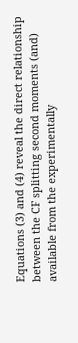Equations (3) and (4) reveal the direct relationship between the CF splitting second moments (and) available from the experimentally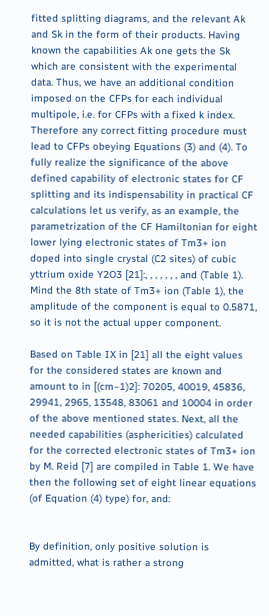fitted splitting diagrams, and the relevant Ak and Sk in the form of their products. Having known the capabilities Ak one gets the Sk which are consistent with the experimental data. Thus, we have an additional condition imposed on the CFPs for each individual multipole, i.e. for CFPs with a fixed k index. Therefore any correct fitting procedure must lead to CFPs obeying Equations (3) and (4). To fully realize the significance of the above defined capability of electronic states for CF splitting and its indispensability in practical CF calculations let us verify, as an example, the parametrization of the CF Hamiltonian for eight lower lying electronic states of Tm3+ ion doped into single crystal (C2 sites) of cubic yttrium oxide Y2O3 [21]:, , , , , , , and (Table 1). Mind the 8th state of Tm3+ ion (Table 1), the amplitude of the component is equal to 0.5871, so it is not the actual upper component.

Based on Table IX in [21] all the eight values for the considered states are known and amount to in [(cm–1)2]: 70205, 40019, 45836, 29941, 2965, 13548, 83061 and 10004 in order of the above mentioned states. Next, all the needed capabilities (asphericities) calculated for the corrected electronic states of Tm3+ ion by M. Reid [7] are compiled in Table 1. We have then the following set of eight linear equations (of Equation (4) type) for, and:


By definition, only positive solution is admitted, what is rather a strong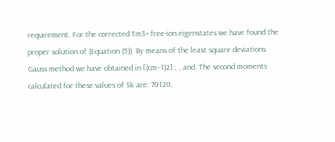requirement. For the corrected Tm3+ free-ion eigenstates we have found the proper solution of (Equation (5)). By means of the least square deviations Gauss method we have obtained in [(cm–1)2]:, , and. The second moments calculated for these values of Sk are: 70120,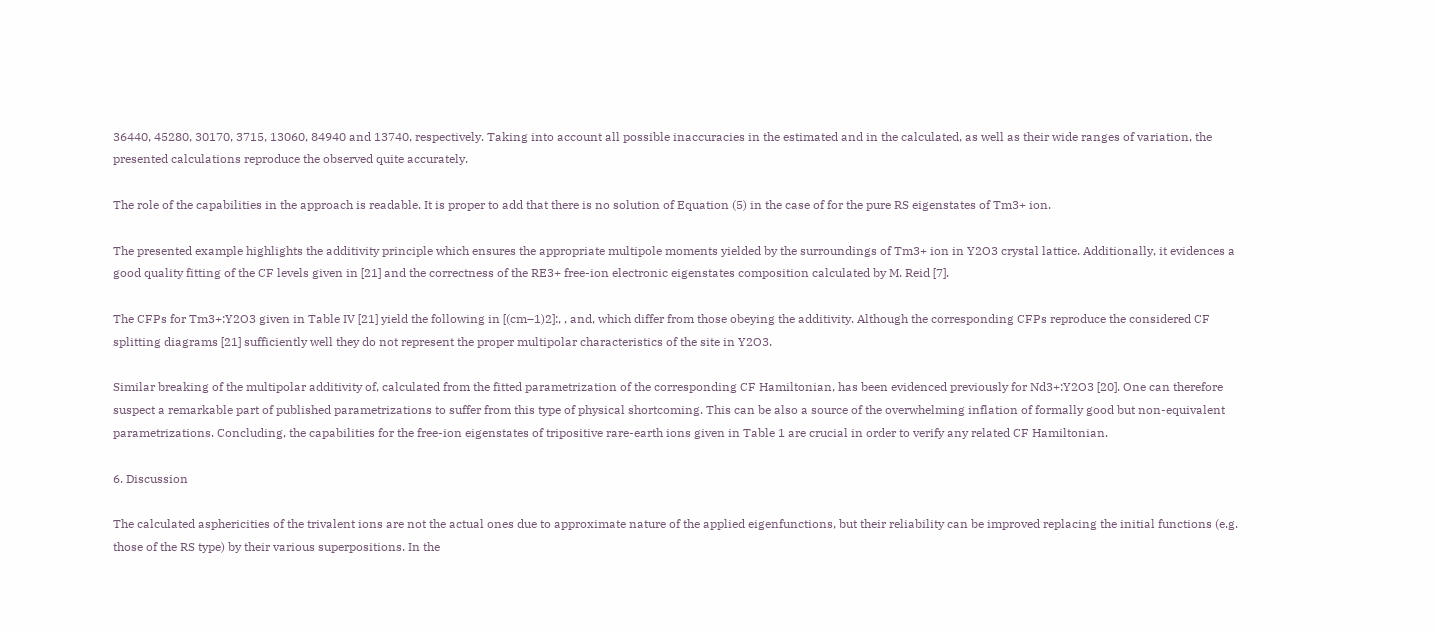36440, 45280, 30170, 3715, 13060, 84940 and 13740, respectively. Taking into account all possible inaccuracies in the estimated and in the calculated, as well as their wide ranges of variation, the presented calculations reproduce the observed quite accurately.

The role of the capabilities in the approach is readable. It is proper to add that there is no solution of Equation (5) in the case of for the pure RS eigenstates of Tm3+ ion.

The presented example highlights the additivity principle which ensures the appropriate multipole moments yielded by the surroundings of Tm3+ ion in Y2O3 crystal lattice. Additionally, it evidences a good quality fitting of the CF levels given in [21] and the correctness of the RE3+ free-ion electronic eigenstates composition calculated by M. Reid [7].

The CFPs for Tm3+:Y2O3 given in Table IV [21] yield the following in [(cm–1)2]:, , and, which differ from those obeying the additivity. Although the corresponding CFPs reproduce the considered CF splitting diagrams [21] sufficiently well they do not represent the proper multipolar characteristics of the site in Y2O3.

Similar breaking of the multipolar additivity of, calculated from the fitted parametrization of the corresponding CF Hamiltonian, has been evidenced previously for Nd3+:Y2O3 [20]. One can therefore suspect a remarkable part of published parametrizations to suffer from this type of physical shortcoming. This can be also a source of the overwhelming inflation of formally good but non-equivalent parametrizations. Concluding, the capabilities for the free-ion eigenstates of tripositive rare-earth ions given in Table 1 are crucial in order to verify any related CF Hamiltonian.

6. Discussion

The calculated asphericities of the trivalent ions are not the actual ones due to approximate nature of the applied eigenfunctions, but their reliability can be improved replacing the initial functions (e.g. those of the RS type) by their various superpositions. In the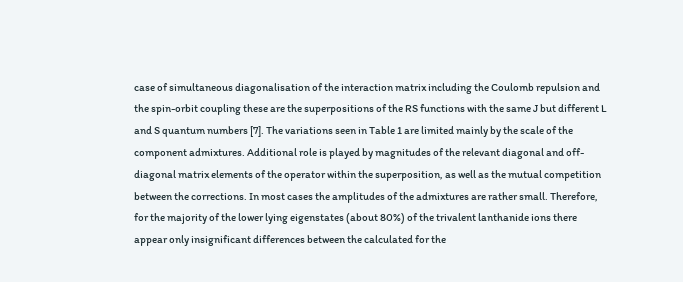case of simultaneous diagonalisation of the interaction matrix including the Coulomb repulsion and the spin-orbit coupling these are the superpositions of the RS functions with the same J but different L and S quantum numbers [7]. The variations seen in Table 1 are limited mainly by the scale of the component admixtures. Additional role is played by magnitudes of the relevant diagonal and off-diagonal matrix elements of the operator within the superposition, as well as the mutual competition between the corrections. In most cases the amplitudes of the admixtures are rather small. Therefore, for the majority of the lower lying eigenstates (about 80%) of the trivalent lanthanide ions there appear only insignificant differences between the calculated for the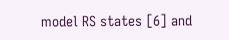model RS states [6] and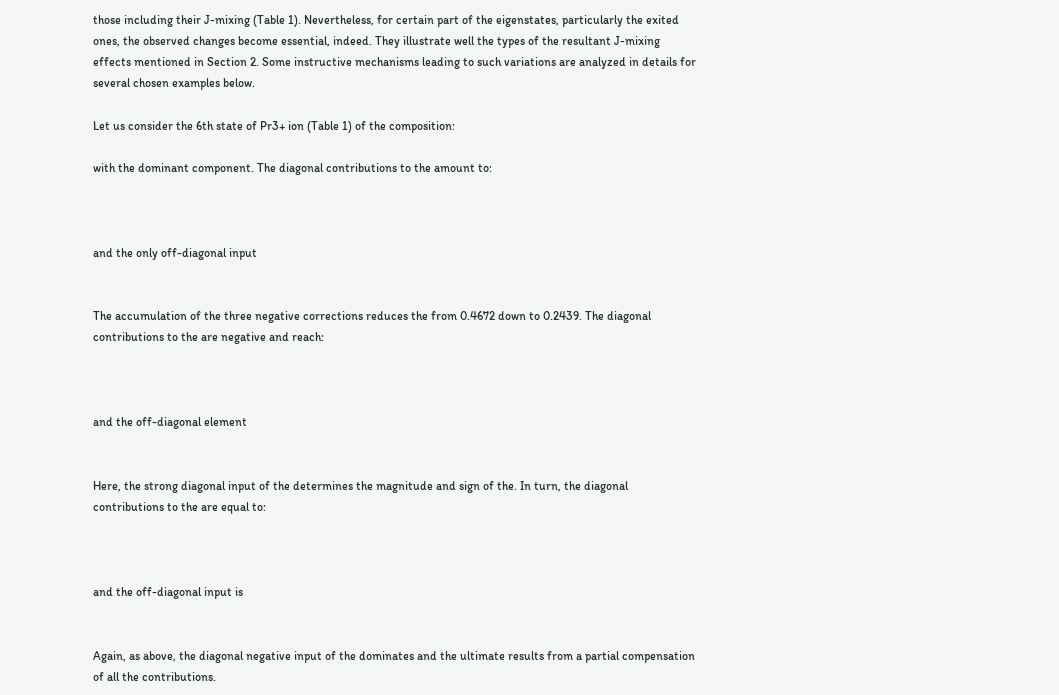those including their J-mixing (Table 1). Nevertheless, for certain part of the eigenstates, particularly the exited ones, the observed changes become essential, indeed. They illustrate well the types of the resultant J-mixing effects mentioned in Section 2. Some instructive mechanisms leading to such variations are analyzed in details for several chosen examples below.

Let us consider the 6th state of Pr3+ ion (Table 1) of the composition:

with the dominant component. The diagonal contributions to the amount to:



and the only off-diagonal input


The accumulation of the three negative corrections reduces the from 0.4672 down to 0.2439. The diagonal contributions to the are negative and reach:



and the off-diagonal element


Here, the strong diagonal input of the determines the magnitude and sign of the. In turn, the diagonal contributions to the are equal to:



and the off-diagonal input is


Again, as above, the diagonal negative input of the dominates and the ultimate results from a partial compensation of all the contributions.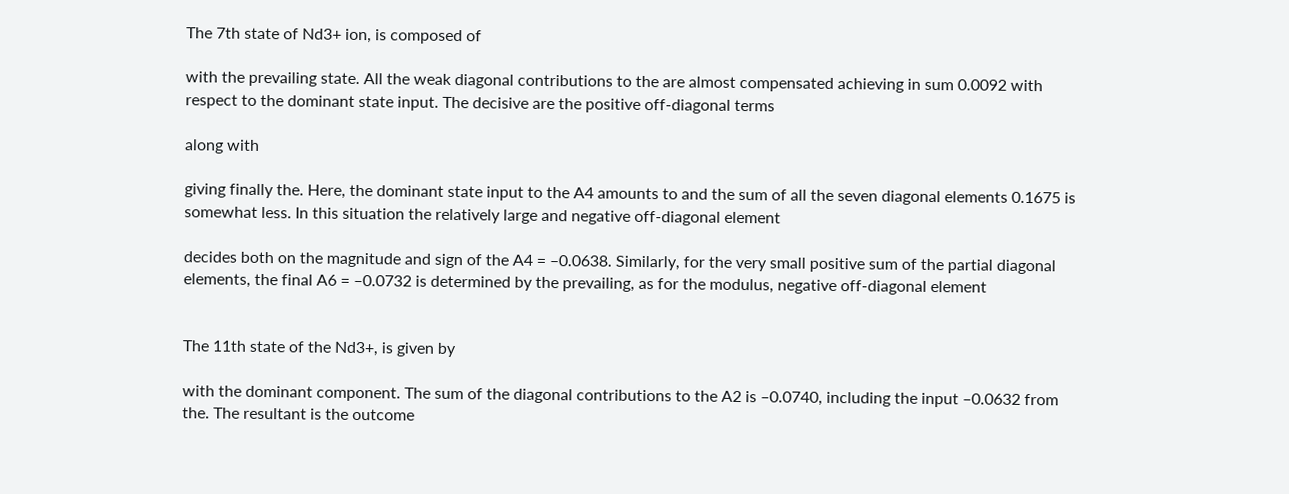The 7th state of Nd3+ ion, is composed of

with the prevailing state. All the weak diagonal contributions to the are almost compensated achieving in sum 0.0092 with respect to the dominant state input. The decisive are the positive off-diagonal terms

along with

giving finally the. Here, the dominant state input to the A4 amounts to and the sum of all the seven diagonal elements 0.1675 is somewhat less. In this situation the relatively large and negative off-diagonal element

decides both on the magnitude and sign of the A4 = –0.0638. Similarly, for the very small positive sum of the partial diagonal elements, the final A6 = –0.0732 is determined by the prevailing, as for the modulus, negative off-diagonal element


The 11th state of the Nd3+, is given by

with the dominant component. The sum of the diagonal contributions to the A2 is –0.0740, including the input –0.0632 from the. The resultant is the outcome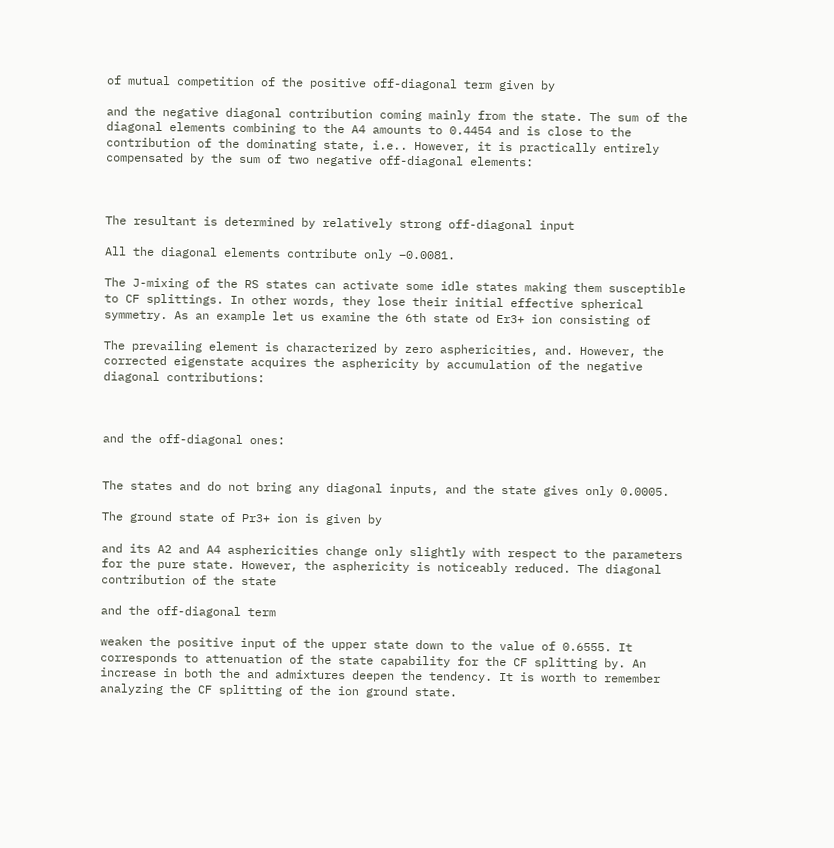of mutual competition of the positive off-diagonal term given by

and the negative diagonal contribution coming mainly from the state. The sum of the diagonal elements combining to the A4 amounts to 0.4454 and is close to the contribution of the dominating state, i.e.. However, it is practically entirely compensated by the sum of two negative off-diagonal elements:



The resultant is determined by relatively strong off-diagonal input

All the diagonal elements contribute only –0.0081.

The J-mixing of the RS states can activate some idle states making them susceptible to CF splittings. In other words, they lose their initial effective spherical symmetry. As an example let us examine the 6th state od Er3+ ion consisting of

The prevailing element is characterized by zero asphericities, and. However, the corrected eigenstate acquires the asphericity by accumulation of the negative diagonal contributions:



and the off-diagonal ones:


The states and do not bring any diagonal inputs, and the state gives only 0.0005.

The ground state of Pr3+ ion is given by

and its A2 and A4 asphericities change only slightly with respect to the parameters for the pure state. However, the asphericity is noticeably reduced. The diagonal contribution of the state

and the off-diagonal term

weaken the positive input of the upper state down to the value of 0.6555. It corresponds to attenuation of the state capability for the CF splitting by. An increase in both the and admixtures deepen the tendency. It is worth to remember analyzing the CF splitting of the ion ground state.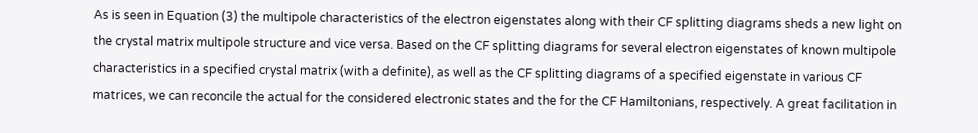As is seen in Equation (3) the multipole characteristics of the electron eigenstates along with their CF splitting diagrams sheds a new light on the crystal matrix multipole structure and vice versa. Based on the CF splitting diagrams for several electron eigenstates of known multipole characteristics in a specified crystal matrix (with a definite), as well as the CF splitting diagrams of a specified eigenstate in various CF matrices, we can reconcile the actual for the considered electronic states and the for the CF Hamiltonians, respectively. A great facilitation in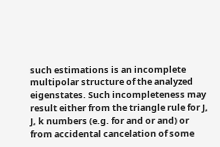such estimations is an incomplete multipolar structure of the analyzed eigenstates. Such incompleteness may result either from the triangle rule for J, J, k numbers (e.g. for and or and) or from accidental cancelation of some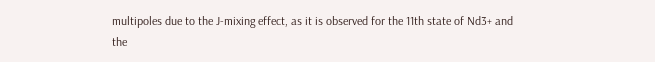multipoles due to the J-mixing effect, as it is observed for the 11th state of Nd3+ and the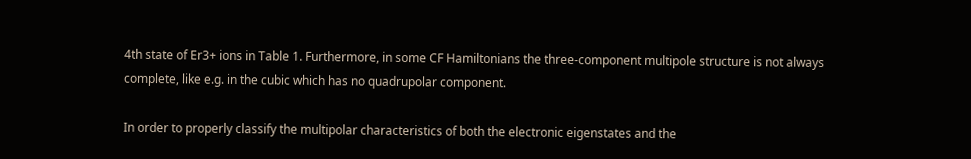4th state of Er3+ ions in Table 1. Furthermore, in some CF Hamiltonians the three-component multipole structure is not always complete, like e.g. in the cubic which has no quadrupolar component.

In order to properly classify the multipolar characteristics of both the electronic eigenstates and the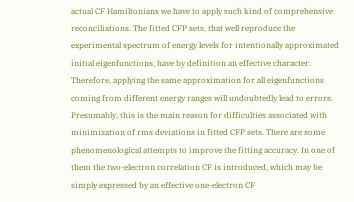actual CF Hamiltonians we have to apply such kind of comprehensive reconciliations. The fitted CFP sets, that well reproduce the experimental spectrum of energy levels for intentionally approximated initial eigenfunctions, have by definition an effective character. Therefore, applying the same approximation for all eigenfunctions coming from different energy ranges will undoubtedly lead to errors. Presumably, this is the main reason for difficulties associated with minimization of rms deviations in fitted CFP sets. There are some phenomenological attempts to improve the fitting accuracy. In one of them the two-electron correlation CF is introduced, which may be simply expressed by an effective one-electron CF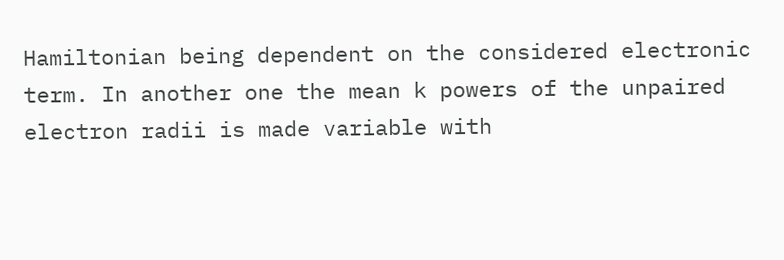Hamiltonian being dependent on the considered electronic term. In another one the mean k powers of the unpaired electron radii is made variable with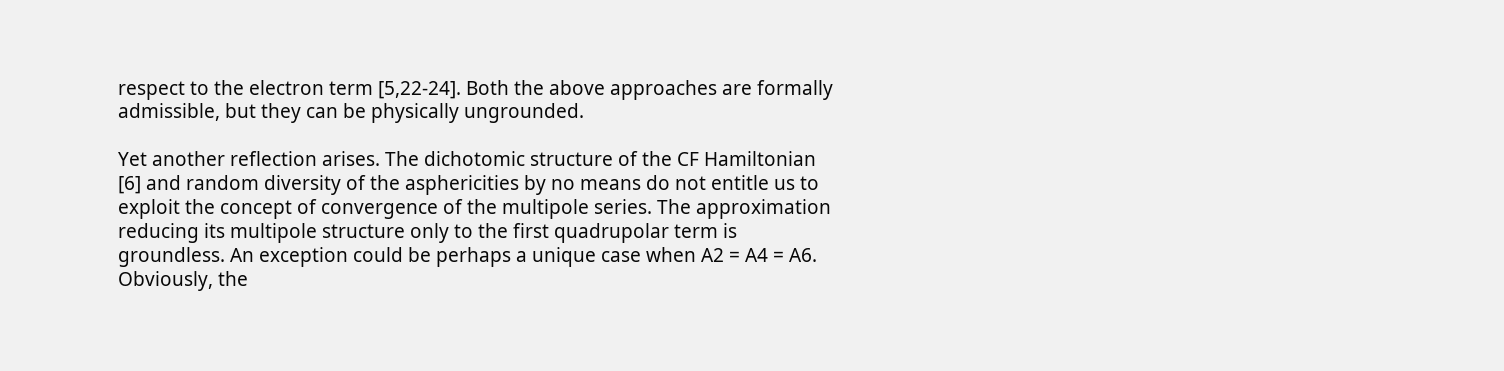respect to the electron term [5,22-24]. Both the above approaches are formally admissible, but they can be physically ungrounded.

Yet another reflection arises. The dichotomic structure of the CF Hamiltonian [6] and random diversity of the asphericities by no means do not entitle us to exploit the concept of convergence of the multipole series. The approximation reducing its multipole structure only to the first quadrupolar term is groundless. An exception could be perhaps a unique case when A2 = A4 = A6. Obviously, the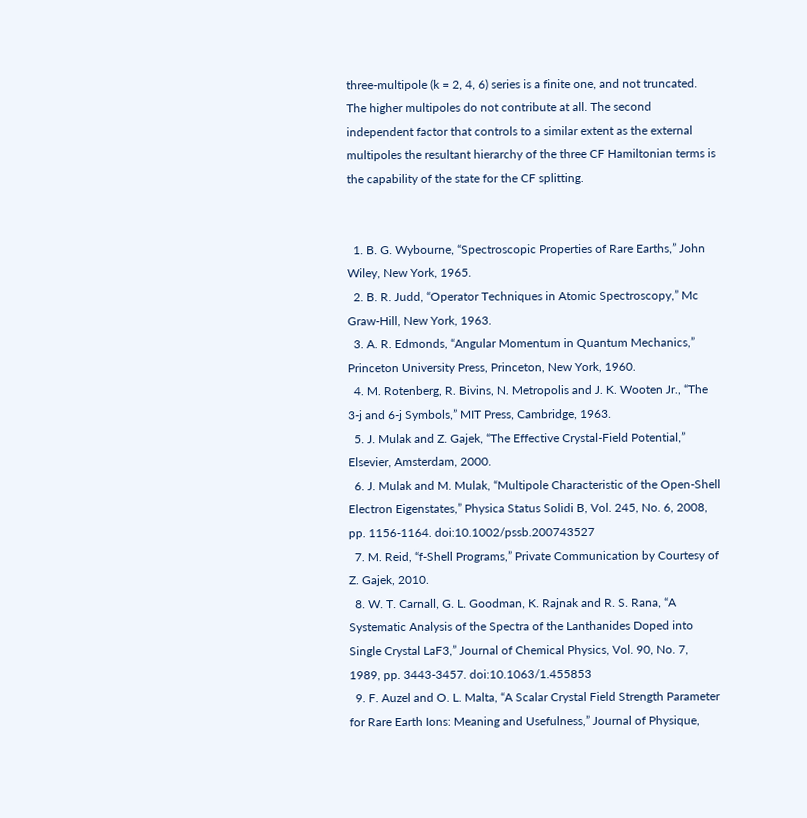three-multipole (k = 2, 4, 6) series is a finite one, and not truncated. The higher multipoles do not contribute at all. The second independent factor that controls to a similar extent as the external multipoles the resultant hierarchy of the three CF Hamiltonian terms is the capability of the state for the CF splitting.


  1. B. G. Wybourne, “Spectroscopic Properties of Rare Earths,” John Wiley, New York, 1965.
  2. B. R. Judd, “Operator Techniques in Atomic Spectroscopy,” Mc Graw-Hill, New York, 1963.
  3. A. R. Edmonds, “Angular Momentum in Quantum Mechanics,” Princeton University Press, Princeton, New York, 1960.
  4. M. Rotenberg, R. Bivins, N. Metropolis and J. K. Wooten Jr., “The 3-j and 6-j Symbols,” MIT Press, Cambridge, 1963.
  5. J. Mulak and Z. Gajek, “The Effective Crystal-Field Potential,” Elsevier, Amsterdam, 2000.
  6. J. Mulak and M. Mulak, “Multipole Characteristic of the Open-Shell Electron Eigenstates,” Physica Status Solidi B, Vol. 245, No. 6, 2008, pp. 1156-1164. doi:10.1002/pssb.200743527
  7. M. Reid, “f-Shell Programs,” Private Communication by Courtesy of Z. Gajek, 2010.
  8. W. T. Carnall, G. L. Goodman, K. Rajnak and R. S. Rana, “A Systematic Analysis of the Spectra of the Lanthanides Doped into Single Crystal LaF3,” Journal of Chemical Physics, Vol. 90, No. 7, 1989, pp. 3443-3457. doi:10.1063/1.455853
  9. F. Auzel and O. L. Malta, “A Scalar Crystal Field Strength Parameter for Rare Earth Ions: Meaning and Usefulness,” Journal of Physique,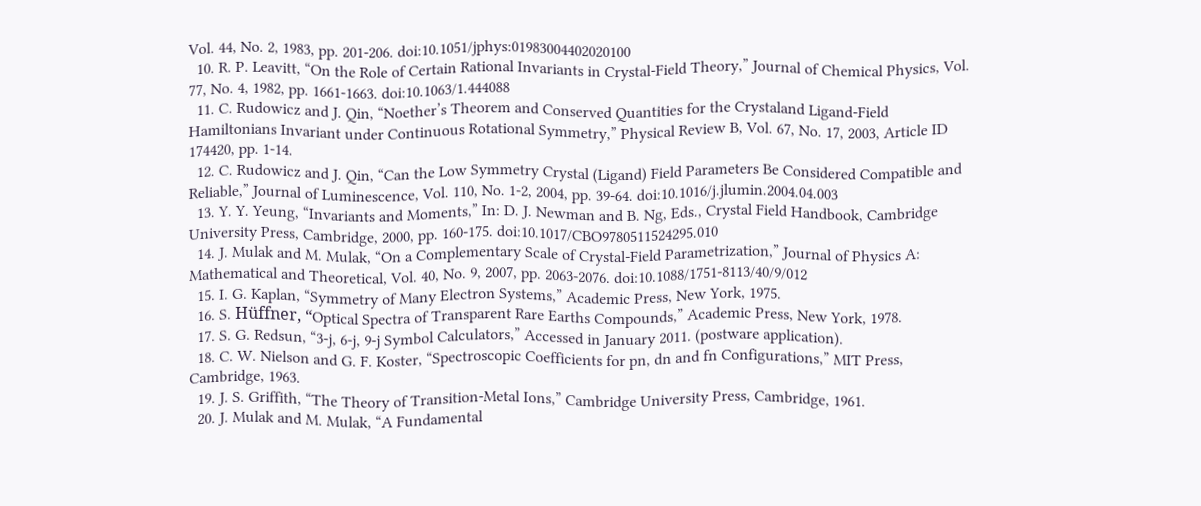Vol. 44, No. 2, 1983, pp. 201-206. doi:10.1051/jphys:01983004402020100
  10. R. P. Leavitt, “On the Role of Certain Rational Invariants in Crystal-Field Theory,” Journal of Chemical Physics, Vol. 77, No. 4, 1982, pp. 1661-1663. doi:10.1063/1.444088
  11. C. Rudowicz and J. Qin, “Noether’s Theorem and Conserved Quantities for the Crystaland Ligand-Field Hamiltonians Invariant under Continuous Rotational Symmetry,” Physical Review B, Vol. 67, No. 17, 2003, Article ID 174420, pp. 1-14.
  12. C. Rudowicz and J. Qin, “Can the Low Symmetry Crystal (Ligand) Field Parameters Be Considered Compatible and Reliable,” Journal of Luminescence, Vol. 110, No. 1-2, 2004, pp. 39-64. doi:10.1016/j.jlumin.2004.04.003
  13. Y. Y. Yeung, “Invariants and Moments,” In: D. J. Newman and B. Ng, Eds., Crystal Field Handbook, Cambridge University Press, Cambridge, 2000, pp. 160-175. doi:10.1017/CBO9780511524295.010
  14. J. Mulak and M. Mulak, “On a Complementary Scale of Crystal-Field Parametrization,” Journal of Physics A: Mathematical and Theoretical, Vol. 40, No. 9, 2007, pp. 2063-2076. doi:10.1088/1751-8113/40/9/012
  15. I. G. Kaplan, “Symmetry of Many Electron Systems,” Academic Press, New York, 1975.
  16. S. Hüffner, “Optical Spectra of Transparent Rare Earths Compounds,” Academic Press, New York, 1978.
  17. S. G. Redsun, “3-j, 6-j, 9-j Symbol Calculators,” Accessed in January 2011. (postware application).
  18. C. W. Nielson and G. F. Koster, “Spectroscopic Coefficients for pn, dn and fn Configurations,” MIT Press, Cambridge, 1963.
  19. J. S. Griffith, “The Theory of Transition-Metal Ions,” Cambridge University Press, Cambridge, 1961.
  20. J. Mulak and M. Mulak, “A Fundamental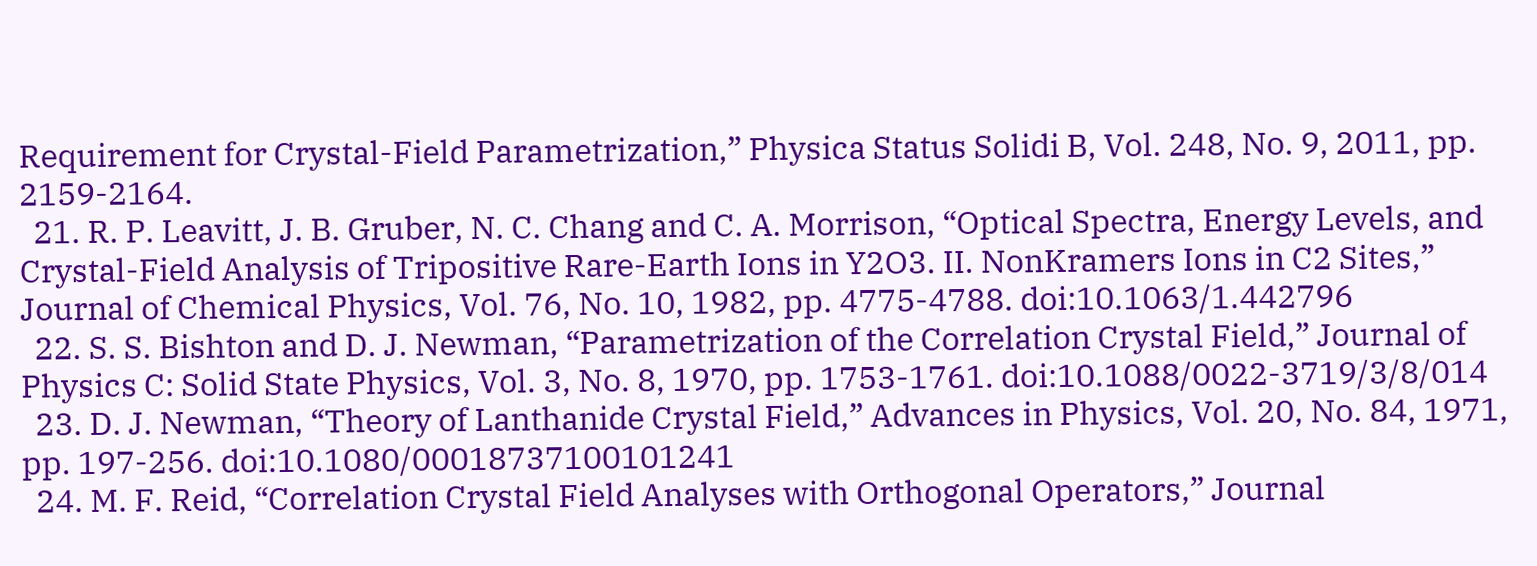Requirement for Crystal-Field Parametrization,” Physica Status Solidi B, Vol. 248, No. 9, 2011, pp. 2159-2164.
  21. R. P. Leavitt, J. B. Gruber, N. C. Chang and C. A. Morrison, “Optical Spectra, Energy Levels, and Crystal-Field Analysis of Tripositive Rare-Earth Ions in Y2O3. II. NonKramers Ions in C2 Sites,” Journal of Chemical Physics, Vol. 76, No. 10, 1982, pp. 4775-4788. doi:10.1063/1.442796
  22. S. S. Bishton and D. J. Newman, “Parametrization of the Correlation Crystal Field,” Journal of Physics C: Solid State Physics, Vol. 3, No. 8, 1970, pp. 1753-1761. doi:10.1088/0022-3719/3/8/014
  23. D. J. Newman, “Theory of Lanthanide Crystal Field,” Advances in Physics, Vol. 20, No. 84, 1971, pp. 197-256. doi:10.1080/00018737100101241
  24. M. F. Reid, “Correlation Crystal Field Analyses with Orthogonal Operators,” Journal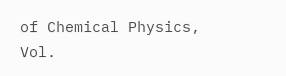of Chemical Physics, Vol.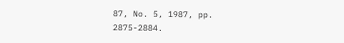87, No. 5, 1987, pp. 2875-2884.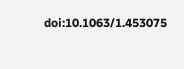doi:10.1063/1.453075